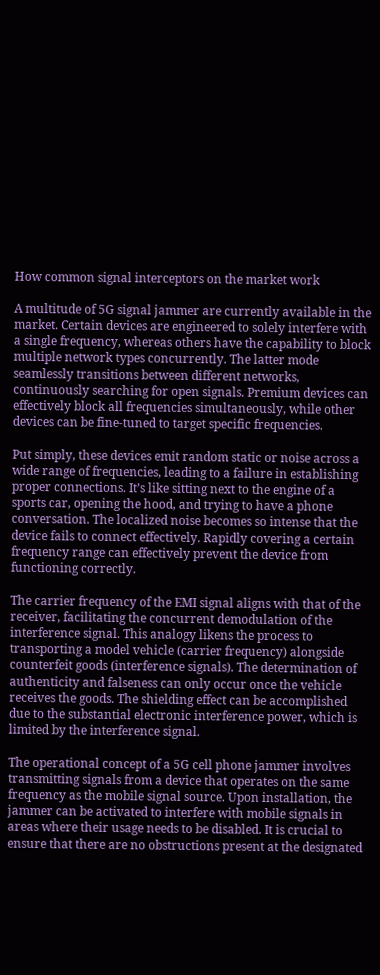How common signal interceptors on the market work

A multitude of 5G signal jammer are currently available in the market. Certain devices are engineered to solely interfere with a single frequency, whereas others have the capability to block multiple network types concurrently. The latter mode seamlessly transitions between different networks, continuously searching for open signals. Premium devices can effectively block all frequencies simultaneously, while other devices can be fine-tuned to target specific frequencies.

Put simply, these devices emit random static or noise across a wide range of frequencies, leading to a failure in establishing proper connections. It’s like sitting next to the engine of a sports car, opening the hood, and trying to have a phone conversation. The localized noise becomes so intense that the device fails to connect effectively. Rapidly covering a certain frequency range can effectively prevent the device from functioning correctly.

The carrier frequency of the EMI signal aligns with that of the receiver, facilitating the concurrent demodulation of the interference signal. This analogy likens the process to transporting a model vehicle (carrier frequency) alongside counterfeit goods (interference signals). The determination of authenticity and falseness can only occur once the vehicle receives the goods. The shielding effect can be accomplished due to the substantial electronic interference power, which is limited by the interference signal.

The operational concept of a 5G cell phone jammer involves transmitting signals from a device that operates on the same frequency as the mobile signal source. Upon installation, the jammer can be activated to interfere with mobile signals in areas where their usage needs to be disabled. It is crucial to ensure that there are no obstructions present at the designated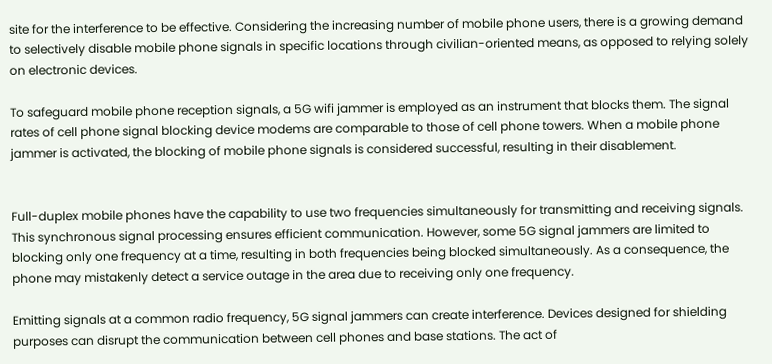site for the interference to be effective. Considering the increasing number of mobile phone users, there is a growing demand to selectively disable mobile phone signals in specific locations through civilian-oriented means, as opposed to relying solely on electronic devices.

To safeguard mobile phone reception signals, a 5G wifi jammer is employed as an instrument that blocks them. The signal rates of cell phone signal blocking device modems are comparable to those of cell phone towers. When a mobile phone jammer is activated, the blocking of mobile phone signals is considered successful, resulting in their disablement.


Full-duplex mobile phones have the capability to use two frequencies simultaneously for transmitting and receiving signals. This synchronous signal processing ensures efficient communication. However, some 5G signal jammers are limited to blocking only one frequency at a time, resulting in both frequencies being blocked simultaneously. As a consequence, the phone may mistakenly detect a service outage in the area due to receiving only one frequency.

Emitting signals at a common radio frequency, 5G signal jammers can create interference. Devices designed for shielding purposes can disrupt the communication between cell phones and base stations. The act of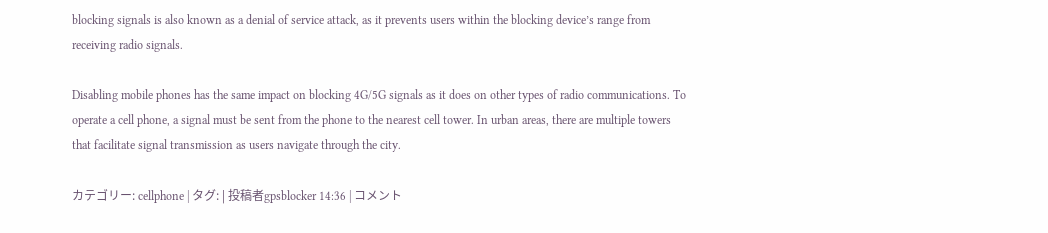blocking signals is also known as a denial of service attack, as it prevents users within the blocking device’s range from receiving radio signals.

Disabling mobile phones has the same impact on blocking 4G/5G signals as it does on other types of radio communications. To operate a cell phone, a signal must be sent from the phone to the nearest cell tower. In urban areas, there are multiple towers that facilitate signal transmission as users navigate through the city.

カテゴリー: cellphone | タグ: | 投稿者gpsblocker 14:36 | コメント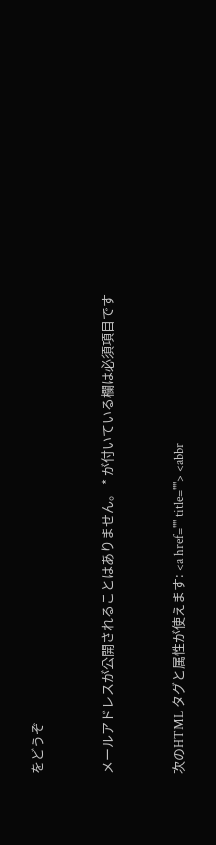をどうぞ


メールアドレスが公開されることはありません。 * が付いている欄は必須項目です


次のHTML タグと属性が使えます: <a href="" title=""> <abbr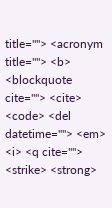title=""> <acronym title=""> <b> <blockquote cite=""> <cite> <code> <del datetime=""> <em> <i> <q cite=""> <strike> <strong>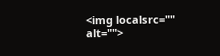<img localsrc="" alt="">